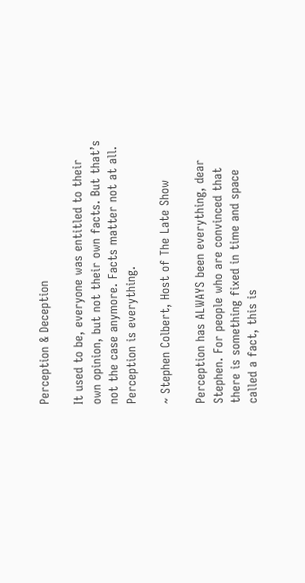Perception & Deception

It used to be, everyone was entitled to their own opinion, but not their own facts. But that’s not the case anymore. Facts matter not at all. Perception is everything.

~ Stephen Colbert, Host of The Late Show

Perception has ALWAYS been everything, dear Stephen. For people who are convinced that there is something fixed in time and space called a fact, this is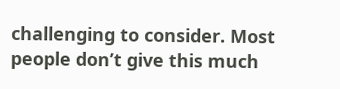challenging to consider. Most people don’t give this much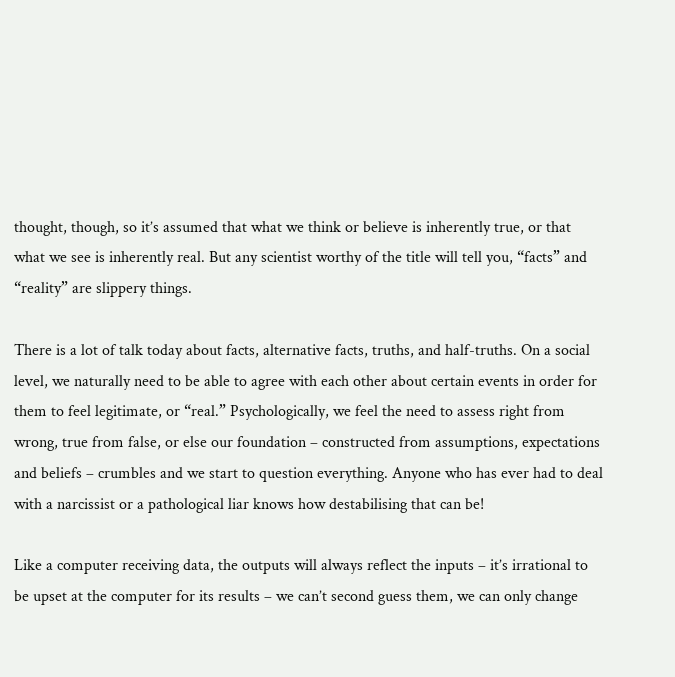thought, though, so it’s assumed that what we think or believe is inherently true, or that what we see is inherently real. But any scientist worthy of the title will tell you, “facts” and “reality” are slippery things.

There is a lot of talk today about facts, alternative facts, truths, and half-truths. On a social level, we naturally need to be able to agree with each other about certain events in order for them to feel legitimate, or “real.” Psychologically, we feel the need to assess right from wrong, true from false, or else our foundation – constructed from assumptions, expectations and beliefs – crumbles and we start to question everything. Anyone who has ever had to deal with a narcissist or a pathological liar knows how destabilising that can be!

Like a computer receiving data, the outputs will always reflect the inputs – it’s irrational to be upset at the computer for its results – we can’t second guess them, we can only change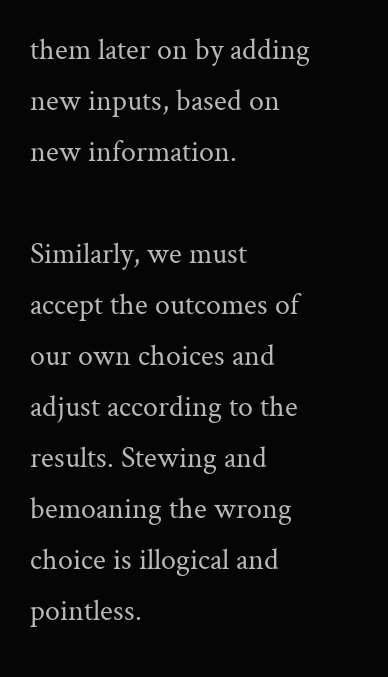them later on by adding new inputs, based on new information.

Similarly, we must accept the outcomes of our own choices and adjust according to the results. Stewing and bemoaning the wrong choice is illogical and pointless.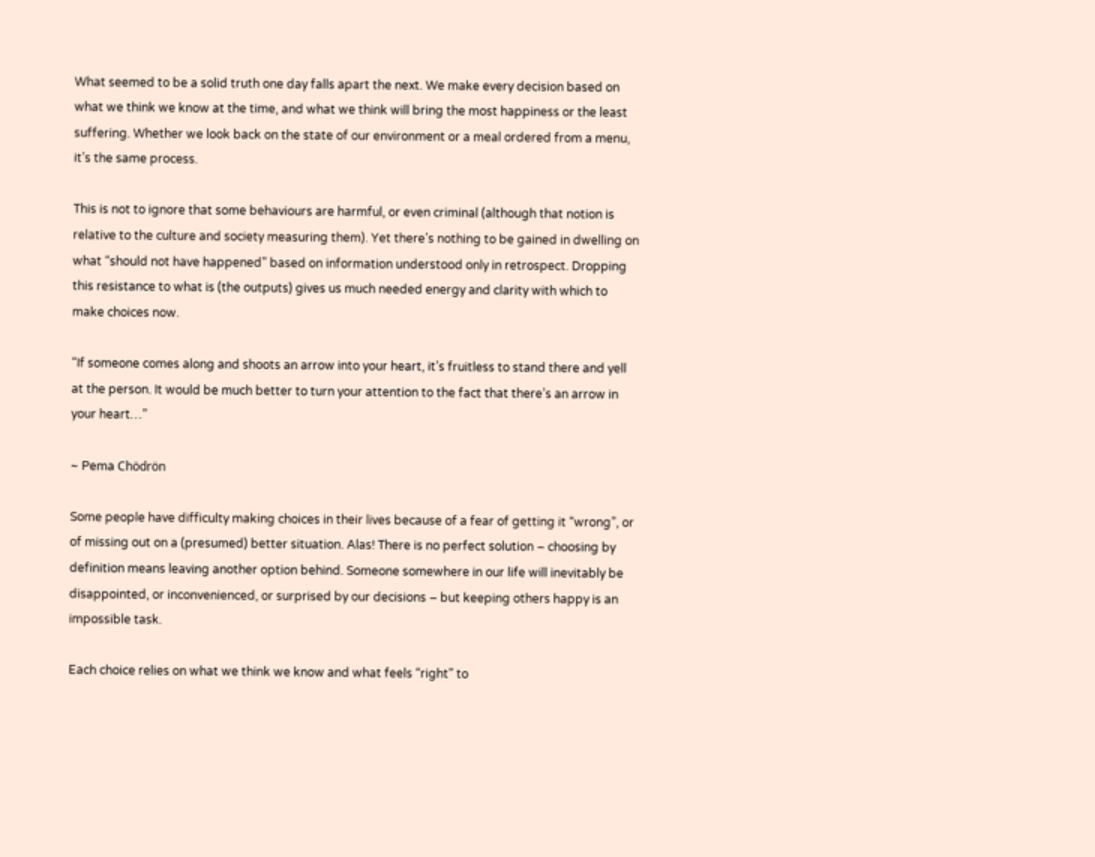What seemed to be a solid truth one day falls apart the next. We make every decision based on what we think we know at the time, and what we think will bring the most happiness or the least suffering. Whether we look back on the state of our environment or a meal ordered from a menu, it’s the same process.

This is not to ignore that some behaviours are harmful, or even criminal (although that notion is relative to the culture and society measuring them). Yet there’s nothing to be gained in dwelling on what “should not have happened” based on information understood only in retrospect. Dropping this resistance to what is (the outputs) gives us much needed energy and clarity with which to make choices now.

“If someone comes along and shoots an arrow into your heart, it’s fruitless to stand there and yell at the person. It would be much better to turn your attention to the fact that there’s an arrow in your heart…”

~ Pema Chödrön

Some people have difficulty making choices in their lives because of a fear of getting it “wrong”, or of missing out on a (presumed) better situation. Alas! There is no perfect solution – choosing by definition means leaving another option behind. Someone somewhere in our life will inevitably be disappointed, or inconvenienced, or surprised by our decisions – but keeping others happy is an impossible task.

Each choice relies on what we think we know and what feels “right” to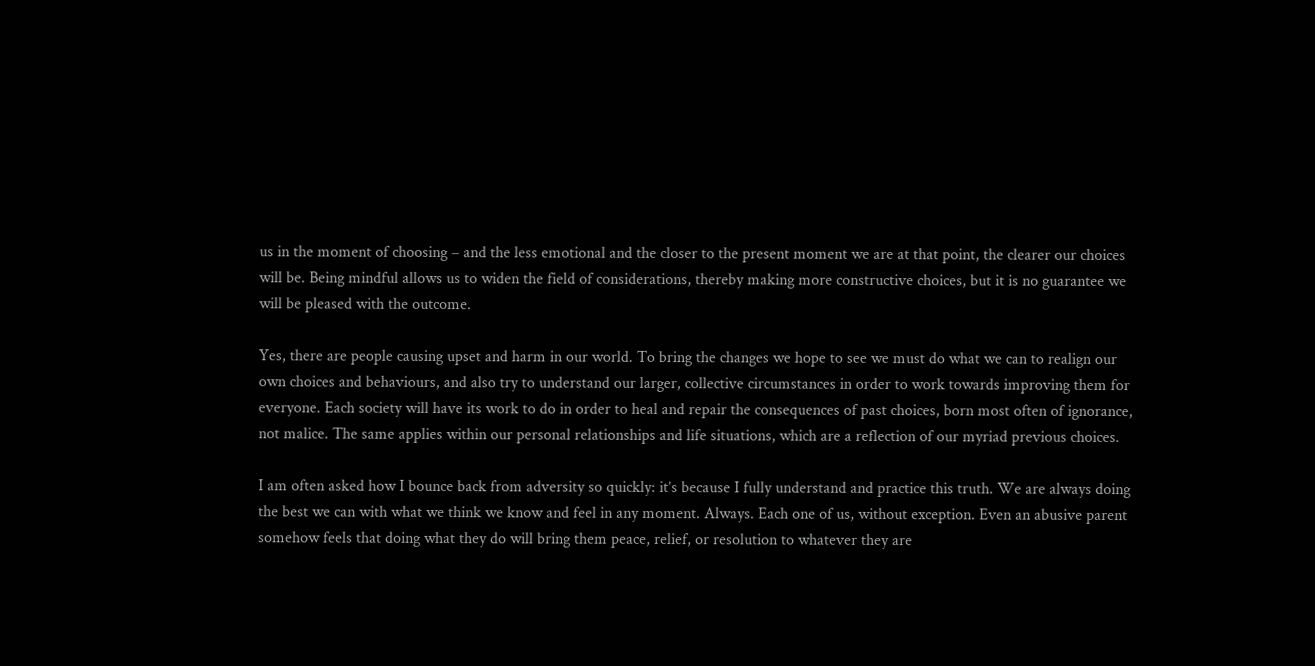us in the moment of choosing – and the less emotional and the closer to the present moment we are at that point, the clearer our choices will be. Being mindful allows us to widen the field of considerations, thereby making more constructive choices, but it is no guarantee we will be pleased with the outcome.

Yes, there are people causing upset and harm in our world. To bring the changes we hope to see we must do what we can to realign our own choices and behaviours, and also try to understand our larger, collective circumstances in order to work towards improving them for everyone. Each society will have its work to do in order to heal and repair the consequences of past choices, born most often of ignorance, not malice. The same applies within our personal relationships and life situations, which are a reflection of our myriad previous choices.

I am often asked how I bounce back from adversity so quickly: it’s because I fully understand and practice this truth. We are always doing the best we can with what we think we know and feel in any moment. Always. Each one of us, without exception. Even an abusive parent somehow feels that doing what they do will bring them peace, relief, or resolution to whatever they are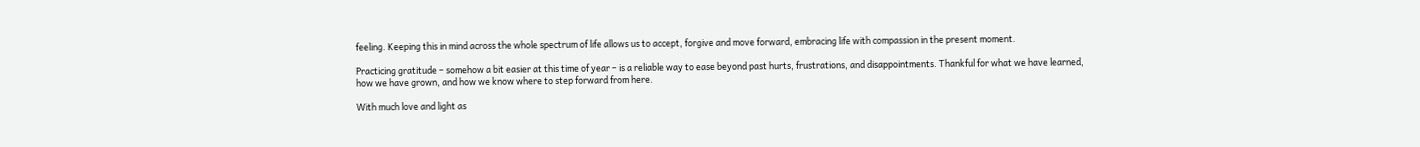feeling. Keeping this in mind across the whole spectrum of life allows us to accept, forgive and move forward, embracing life with compassion in the present moment.

Practicing gratitude – somehow a bit easier at this time of year – is a reliable way to ease beyond past hurts, frustrations, and disappointments. Thankful for what we have learned, how we have grown, and how we know where to step forward from here.

With much love and light as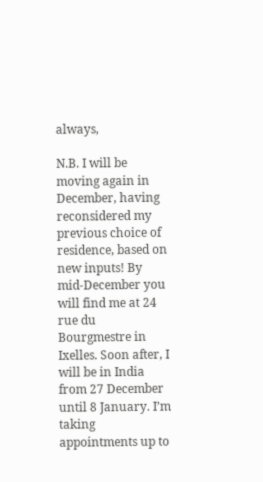always,

N.B. I will be moving again in December, having reconsidered my previous choice of residence, based on new inputs! By mid-December you will find me at 24 rue du Bourgmestre in Ixelles. Soon after, I will be in India from 27 December until 8 January. I’m taking appointments up to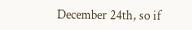December 24th, so if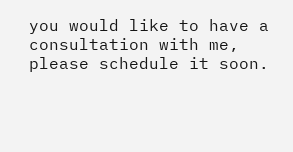you would like to have a consultation with me, please schedule it soon.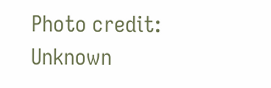Photo credit: Unknown